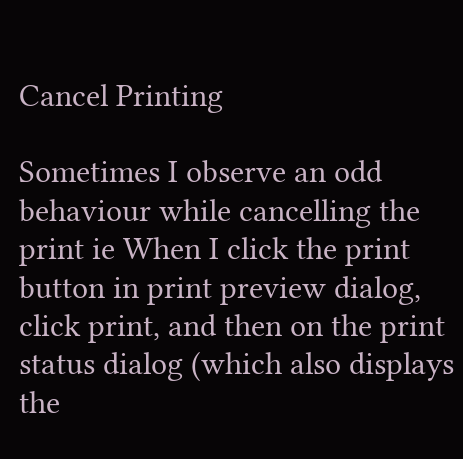Cancel Printing

Sometimes I observe an odd behaviour while cancelling the print ie When I click the print button in print preview dialog, click print, and then on the print status dialog (which also displays the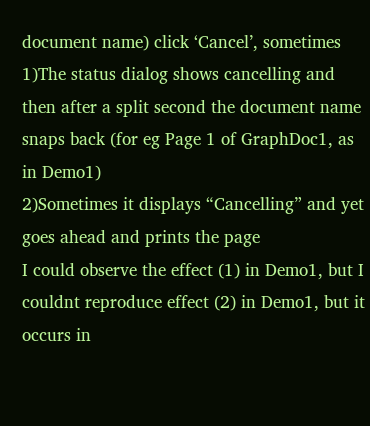document name) click ‘Cancel’, sometimes
1)The status dialog shows cancelling and then after a split second the document name snaps back (for eg Page 1 of GraphDoc1, as in Demo1)
2)Sometimes it displays “Cancelling” and yet goes ahead and prints the page
I could observe the effect (1) in Demo1, but I couldnt reproduce effect (2) in Demo1, but it occurs in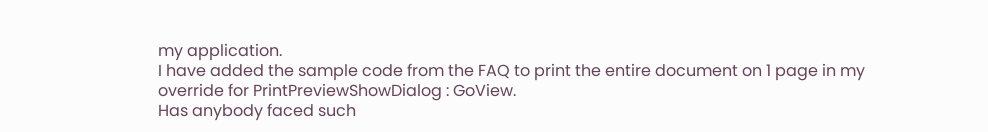my application.
I have added the sample code from the FAQ to print the entire document on 1 page in my override for PrintPreviewShowDialog : GoView.
Has anybody faced such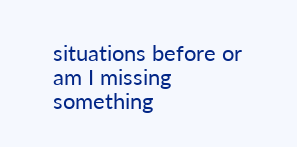situations before or am I missing something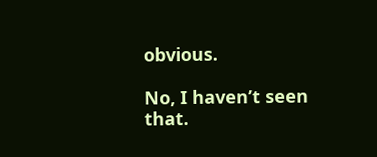obvious.

No, I haven’t seen that.